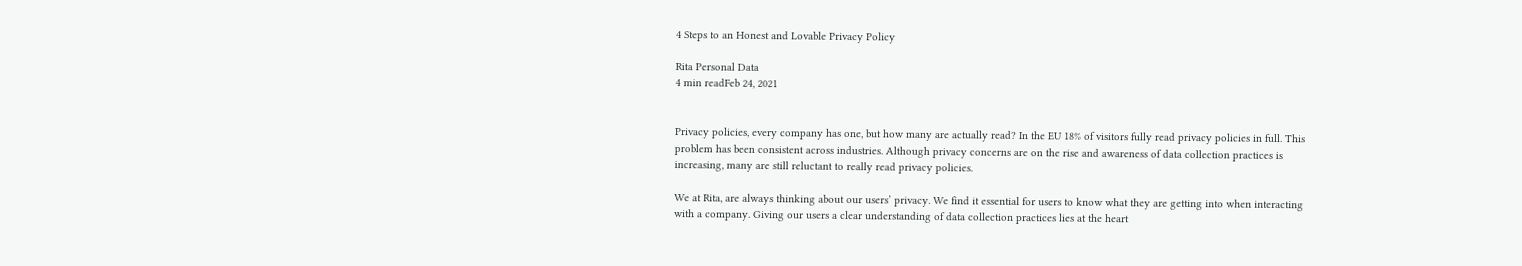4 Steps to an Honest and Lovable Privacy Policy

Rita Personal Data
4 min readFeb 24, 2021


Privacy policies, every company has one, but how many are actually read? In the EU 18% of visitors fully read privacy policies in full. This problem has been consistent across industries. Although privacy concerns are on the rise and awareness of data collection practices is increasing, many are still reluctant to really read privacy policies.

We at Rita, are always thinking about our users’ privacy. We find it essential for users to know what they are getting into when interacting with a company. Giving our users a clear understanding of data collection practices lies at the heart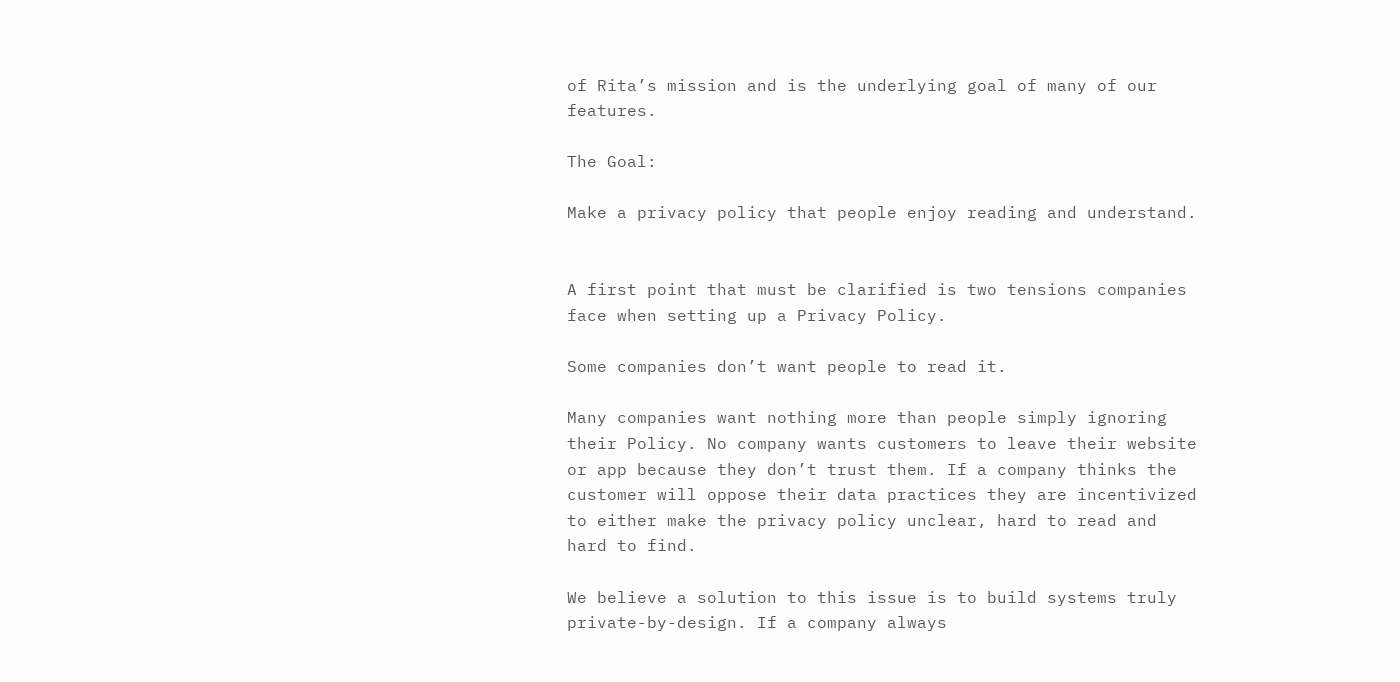of Rita’s mission and is the underlying goal of many of our features.

The Goal:

Make a privacy policy that people enjoy reading and understand.


A first point that must be clarified is two tensions companies face when setting up a Privacy Policy.

Some companies don’t want people to read it.

Many companies want nothing more than people simply ignoring their Policy. No company wants customers to leave their website or app because they don’t trust them. If a company thinks the customer will oppose their data practices they are incentivized to either make the privacy policy unclear, hard to read and hard to find.

We believe a solution to this issue is to build systems truly private-by-design. If a company always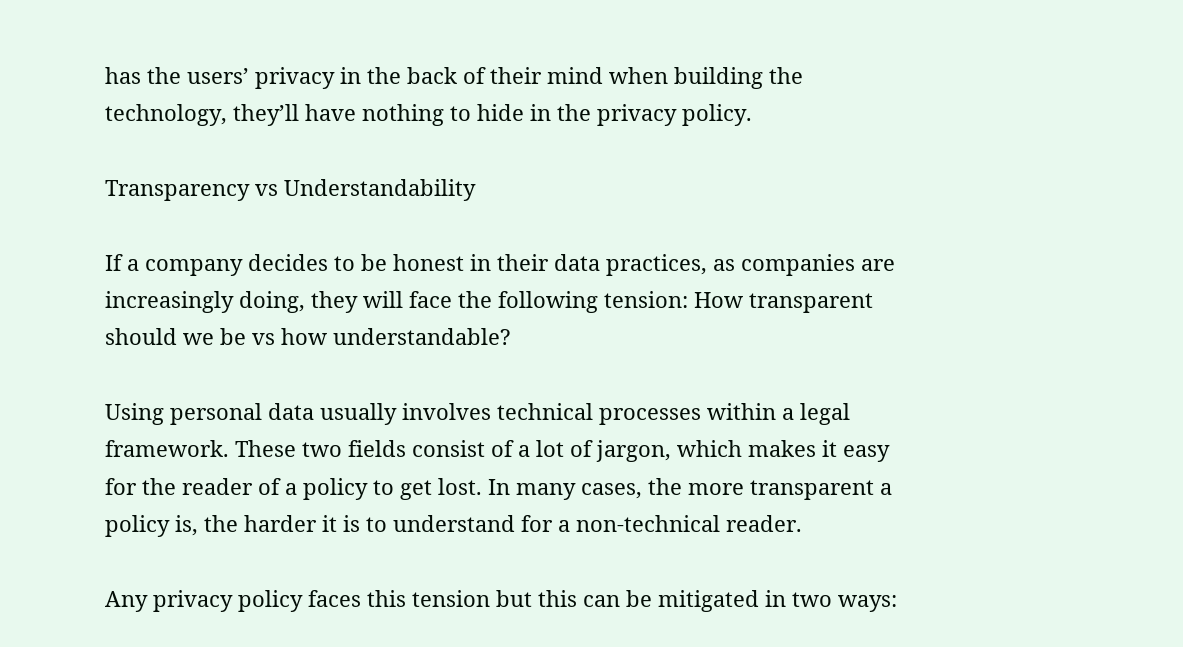has the users’ privacy in the back of their mind when building the technology, they’ll have nothing to hide in the privacy policy.

Transparency vs Understandability

If a company decides to be honest in their data practices, as companies are increasingly doing, they will face the following tension: How transparent should we be vs how understandable?

Using personal data usually involves technical processes within a legal framework. These two fields consist of a lot of jargon, which makes it easy for the reader of a policy to get lost. In many cases, the more transparent a policy is, the harder it is to understand for a non-technical reader.

Any privacy policy faces this tension but this can be mitigated in two ways: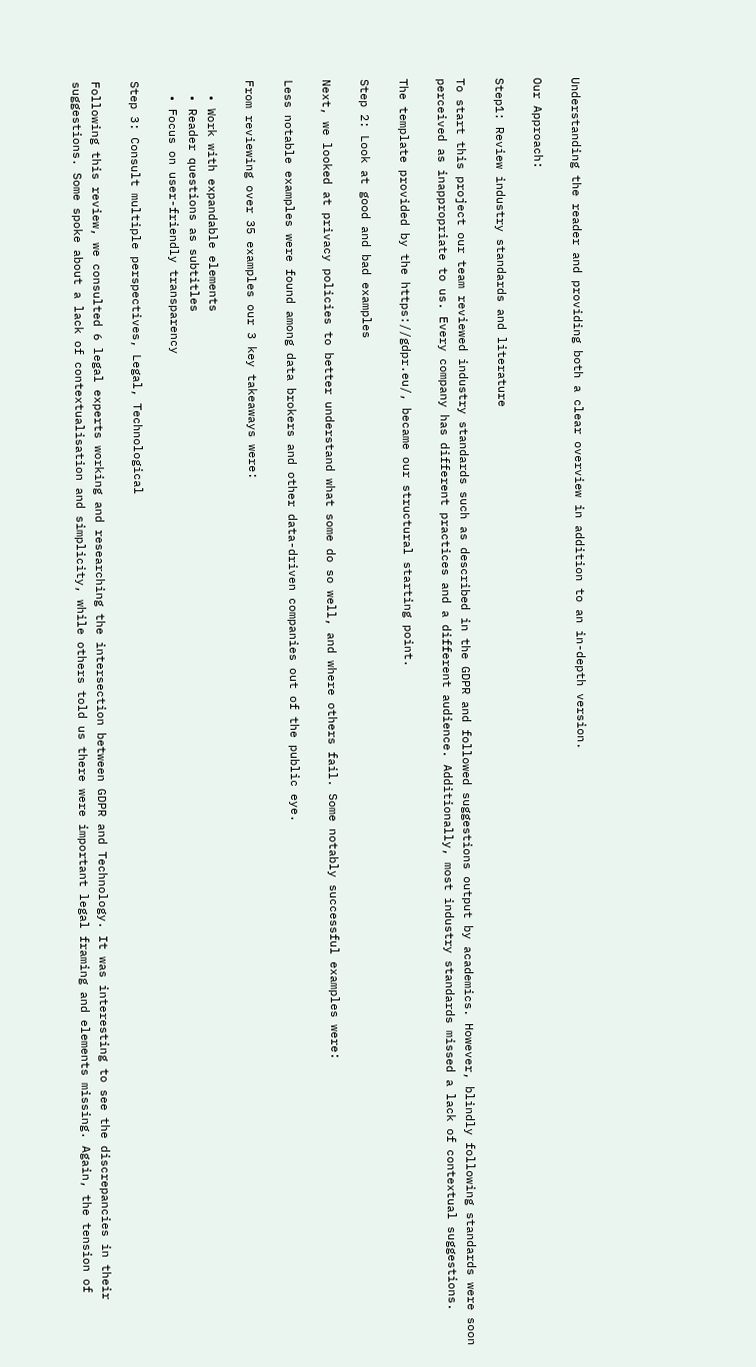Understanding the reader and providing both a clear overview in addition to an in-depth version.

Our Approach:

Step1: Review industry standards and literature

To start this project our team reviewed industry standards such as described in the GDPR and followed suggestions output by academics. However, blindly following standards were soon perceived as inappropriate to us. Every company has different practices and a different audience. Additionally, most industry standards missed a lack of contextual suggestions.

The template provided by the https://gdpr.eu/, became our structural starting point.

Step 2: Look at good and bad examples

Next, we looked at privacy policies to better understand what some do so well, and where others fail. Some notably successful examples were:

Less notable examples were found among data brokers and other data-driven companies out of the public eye.

From reviewing over 35 examples our 3 key takeaways were:

  • Work with expandable elements
  • Reader questions as subtitles
  • Focus on user-friendly transparency

Step 3: Consult multiple perspectives, Legal, Technological

Following this review, we consulted 6 legal experts working and researching the intersection between GDPR and Technology. It was interesting to see the discrepancies in their suggestions. Some spoke about a lack of contextualisation and simplicity, while others told us there were important legal framing and elements missing. Again, the tension of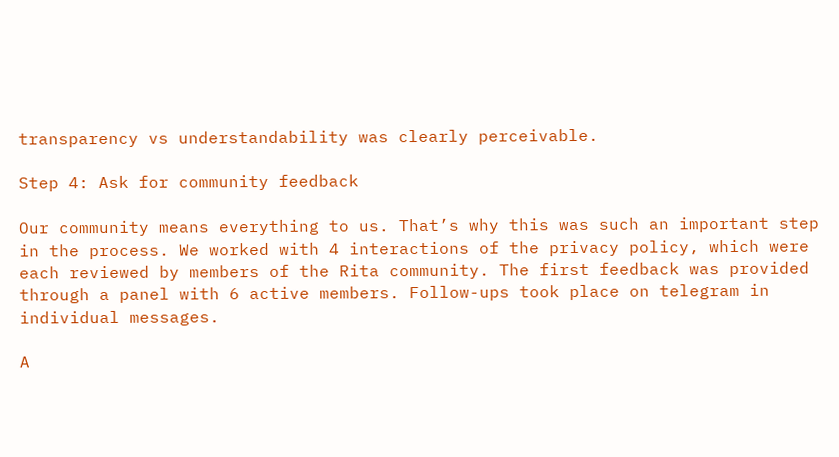transparency vs understandability was clearly perceivable.

Step 4: Ask for community feedback

Our community means everything to us. That’s why this was such an important step in the process. We worked with 4 interactions of the privacy policy, which were each reviewed by members of the Rita community. The first feedback was provided through a panel with 6 active members. Follow-ups took place on telegram in individual messages.

A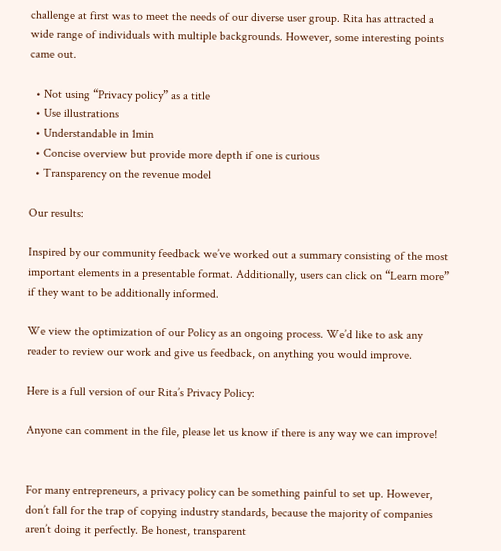challenge at first was to meet the needs of our diverse user group. Rita has attracted a wide range of individuals with multiple backgrounds. However, some interesting points came out.

  • Not using “Privacy policy” as a title
  • Use illustrations
  • Understandable in 1min
  • Concise overview but provide more depth if one is curious
  • Transparency on the revenue model

Our results:

Inspired by our community feedback we’ve worked out a summary consisting of the most important elements in a presentable format. Additionally, users can click on “Learn more” if they want to be additionally informed.

We view the optimization of our Policy as an ongoing process. We’d like to ask any reader to review our work and give us feedback, on anything you would improve.

Here is a full version of our Rita’s Privacy Policy:

Anyone can comment in the file, please let us know if there is any way we can improve!


For many entrepreneurs, a privacy policy can be something painful to set up. However, don’t fall for the trap of copying industry standards, because the majority of companies aren’t doing it perfectly. Be honest, transparent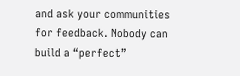and ask your communities for feedback. Nobody can build a “perfect”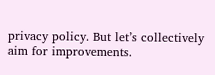privacy policy. But let’s collectively aim for improvements.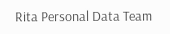Rita Personal Data Team